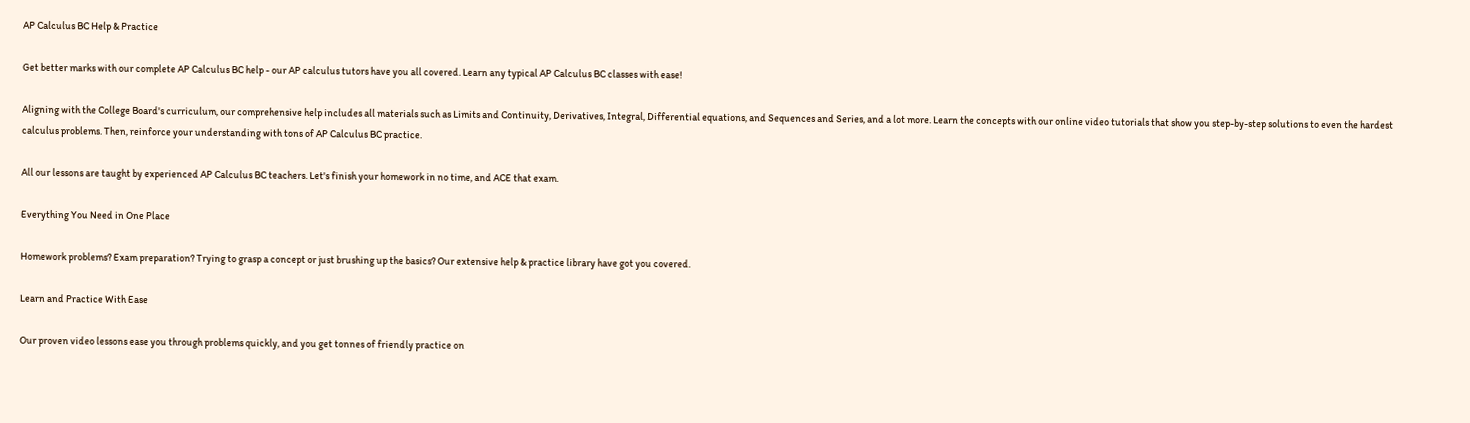AP Calculus BC Help & Practice

Get better marks with our complete AP Calculus BC help - our AP calculus tutors have you all covered. Learn any typical AP Calculus BC classes with ease!

Aligning with the College Board's curriculum, our comprehensive help includes all materials such as Limits and Continuity, Derivatives, Integral, Differential equations, and Sequences and Series, and a lot more. Learn the concepts with our online video tutorials that show you step-by-step solutions to even the hardest calculus problems. Then, reinforce your understanding with tons of AP Calculus BC practice.

All our lessons are taught by experienced AP Calculus BC teachers. Let's finish your homework in no time, and ACE that exam.

Everything You Need in One Place

Homework problems? Exam preparation? Trying to grasp a concept or just brushing up the basics? Our extensive help & practice library have got you covered.

Learn and Practice With Ease

Our proven video lessons ease you through problems quickly, and you get tonnes of friendly practice on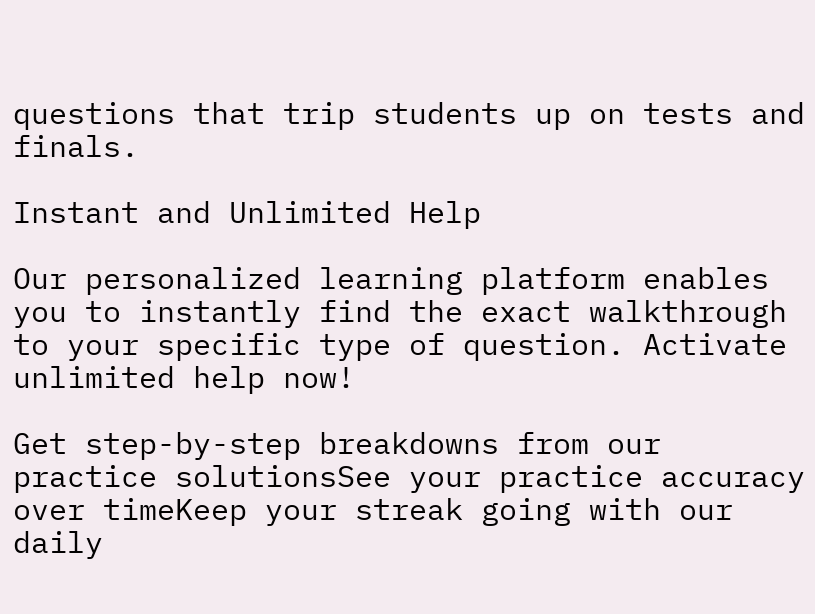questions that trip students up on tests and finals.

Instant and Unlimited Help

Our personalized learning platform enables you to instantly find the exact walkthrough to your specific type of question. Activate unlimited help now!

Get step-by-step breakdowns from our practice solutionsSee your practice accuracy over timeKeep your streak going with our daily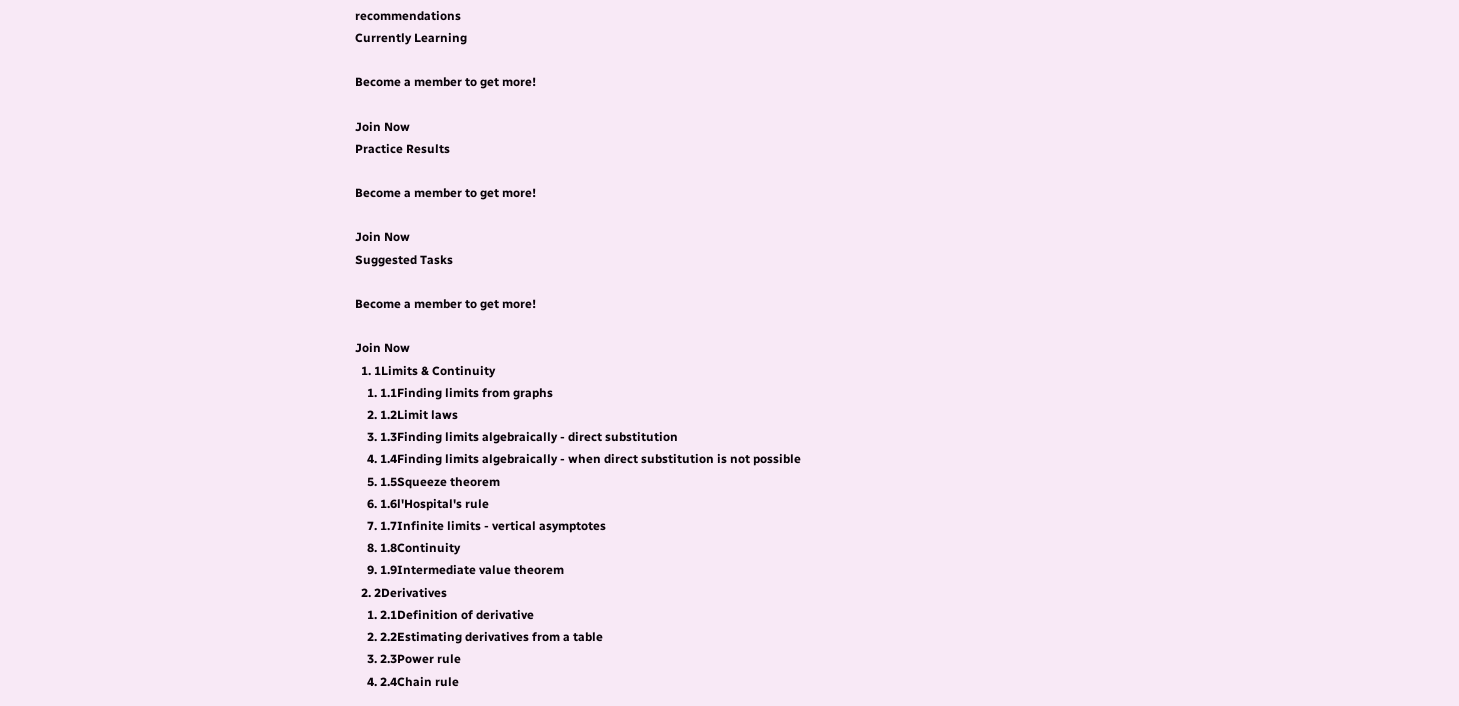recommendations
Currently Learning

Become a member to get more!

Join Now
Practice Results

Become a member to get more!

Join Now
Suggested Tasks

Become a member to get more!

Join Now
  1. 1Limits & Continuity
    1. 1.1Finding limits from graphs
    2. 1.2Limit laws
    3. 1.3Finding limits algebraically - direct substitution
    4. 1.4Finding limits algebraically - when direct substitution is not possible
    5. 1.5Squeeze theorem
    6. 1.6l'Hospital's rule
    7. 1.7Infinite limits - vertical asymptotes
    8. 1.8Continuity
    9. 1.9Intermediate value theorem
  2. 2Derivatives
    1. 2.1Definition of derivative
    2. 2.2Estimating derivatives from a table
    3. 2.3Power rule
    4. 2.4Chain rule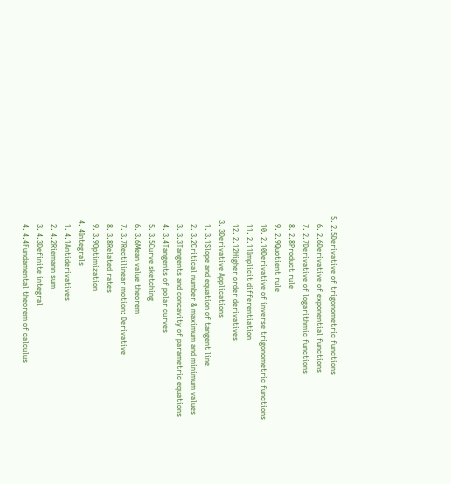5. 2.5Derivative of trigonometric functions
    6. 2.6Derivative of exponential functions
    7. 2.7Derivative of logarithmic functions
    8. 2.8Product rule
    9. 2.9Quotient rule
    10. 2.10Derivative of inverse trigonometric functions
    11. 2.11Implicit differentiation
    12. 2.12Higher order derivatives
  3. 3Derivative Applications
    1. 3.1Slope and equation of tangent line
    2. 3.2Critical number & maximum and minimum values
    3. 3.3Tangents and concavity of parametric equations
    4. 3.4Tangents of polar curves
    5. 3.5Curve sketching
    6. 3.6Mean value theorem
    7. 3.7Rectilinear motion: Derivative
    8. 3.8Related rates
    9. 3.9Optimization
  4. 4Integrals
    1. 4.1Antiderivatives
    2. 4.2Riemann sum
    3. 4.3Definite integral
    4. 4.4Fundamental theorem of calculus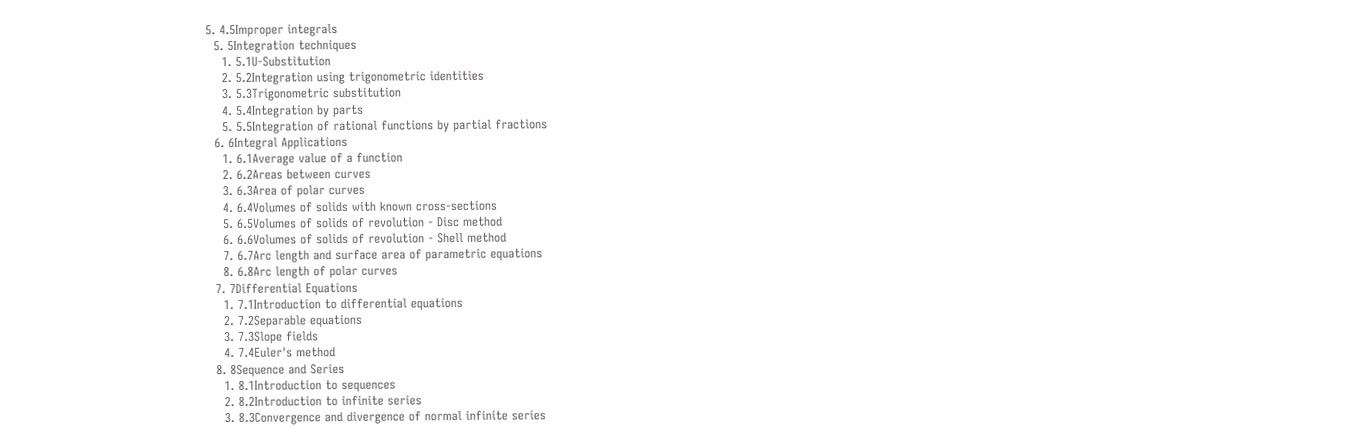5. 4.5Improper integrals
  5. 5Integration techniques
    1. 5.1U-Substitution
    2. 5.2Integration using trigonometric identities
    3. 5.3Trigonometric substitution
    4. 5.4Integration by parts
    5. 5.5Integration of rational functions by partial fractions
  6. 6Integral Applications
    1. 6.1Average value of a function
    2. 6.2Areas between curves
    3. 6.3Area of polar curves
    4. 6.4Volumes of solids with known cross-sections
    5. 6.5Volumes of solids of revolution - Disc method
    6. 6.6Volumes of solids of revolution - Shell method
    7. 6.7Arc length and surface area of parametric equations
    8. 6.8Arc length of polar curves
  7. 7Differential Equations
    1. 7.1Introduction to differential equations
    2. 7.2Separable equations
    3. 7.3Slope fields
    4. 7.4Euler's method
  8. 8Sequence and Series
    1. 8.1Introduction to sequences
    2. 8.2Introduction to infinite series
    3. 8.3Convergence and divergence of normal infinite series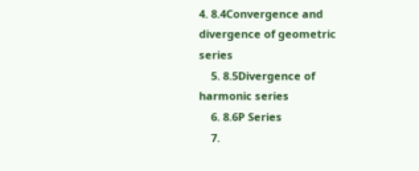4. 8.4Convergence and divergence of geometric series
    5. 8.5Divergence of harmonic series
    6. 8.6P Series
    7.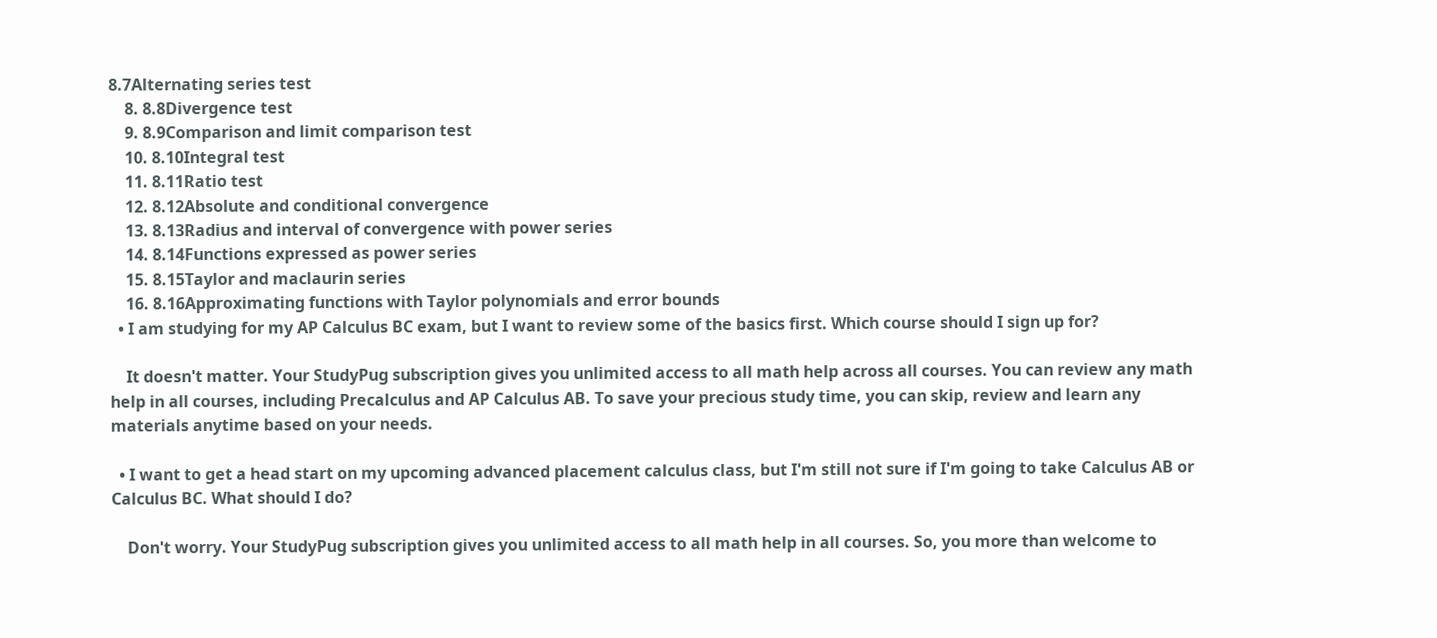8.7Alternating series test
    8. 8.8Divergence test
    9. 8.9Comparison and limit comparison test
    10. 8.10Integral test
    11. 8.11Ratio test
    12. 8.12Absolute and conditional convergence
    13. 8.13Radius and interval of convergence with power series
    14. 8.14Functions expressed as power series
    15. 8.15Taylor and maclaurin series
    16. 8.16Approximating functions with Taylor polynomials and error bounds
  • I am studying for my AP Calculus BC exam, but I want to review some of the basics first. Which course should I sign up for?

    It doesn't matter. Your StudyPug subscription gives you unlimited access to all math help across all courses. You can review any math help in all courses, including Precalculus and AP Calculus AB. To save your precious study time, you can skip, review and learn any materials anytime based on your needs.

  • I want to get a head start on my upcoming advanced placement calculus class, but I'm still not sure if I'm going to take Calculus AB or Calculus BC. What should I do?

    Don't worry. Your StudyPug subscription gives you unlimited access to all math help in all courses. So, you more than welcome to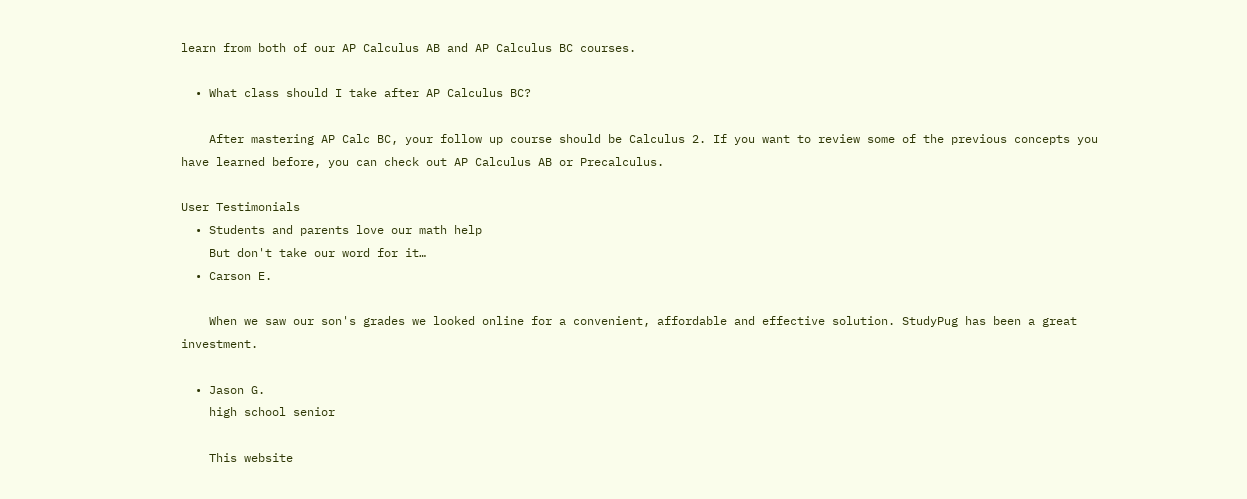learn from both of our AP Calculus AB and AP Calculus BC courses.

  • What class should I take after AP Calculus BC?

    After mastering AP Calc BC, your follow up course should be Calculus 2. If you want to review some of the previous concepts you have learned before, you can check out AP Calculus AB or Precalculus.

User Testimonials
  • Students and parents love our math help
    But don't take our word for it…
  • Carson E.

    When we saw our son's grades we looked online for a convenient, affordable and effective solution. StudyPug has been a great investment.

  • Jason G.
    high school senior

    This website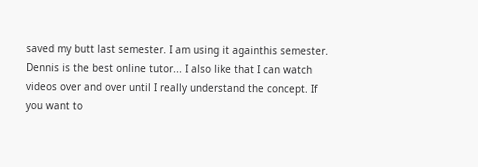saved my butt last semester. I am using it againthis semester. Dennis is the best online tutor... I also like that I can watch videos over and over until I really understand the concept. If you want to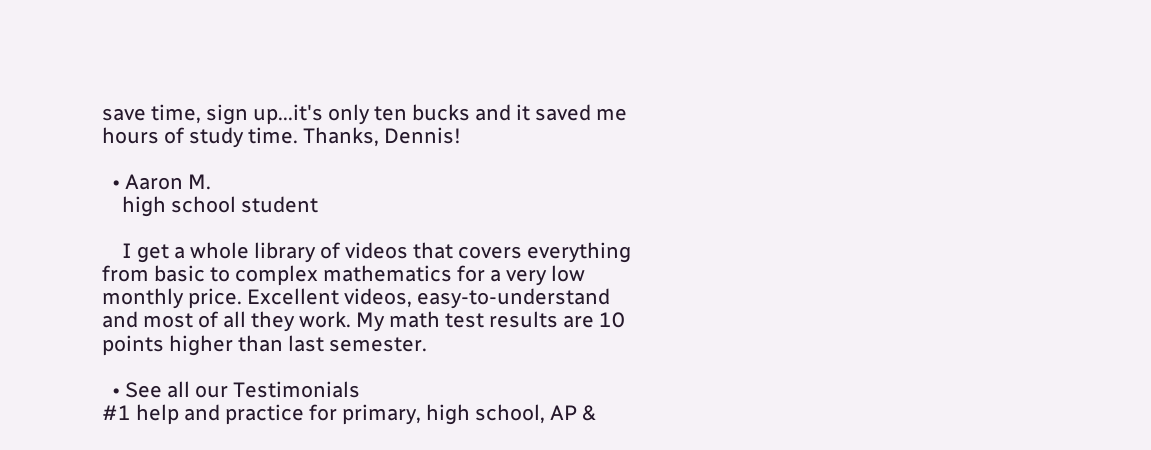save time, sign up...it's only ten bucks and it saved me hours of study time. Thanks, Dennis!

  • Aaron M.
    high school student

    I get a whole library of videos that covers everything from basic to complex mathematics for a very low monthly price. Excellent videos, easy-to-understand and most of all they work. My math test results are 10 points higher than last semester.

  • See all our Testimonials
#1 help and practice for primary, high school, AP &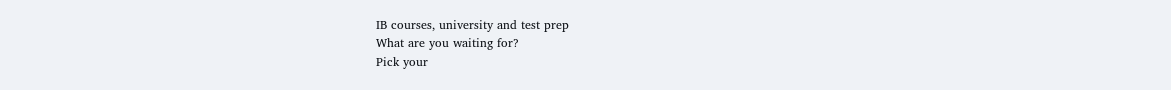IB courses, university and test prep
What are you waiting for?
Pick your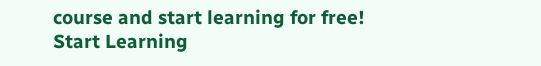course and start learning for free!
Start Learning